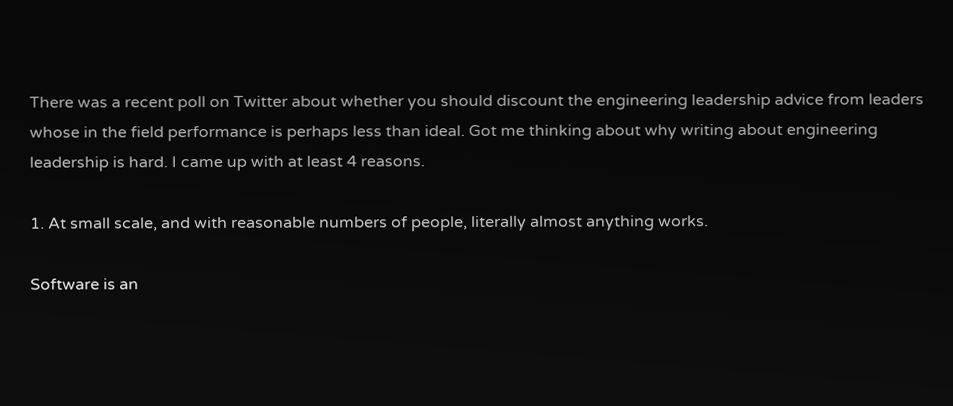There was a recent poll on Twitter about whether you should discount the engineering leadership advice from leaders whose in the field performance is perhaps less than ideal. Got me thinking about why writing about engineering leadership is hard. I came up with at least 4 reasons.

1. At small scale, and with reasonable numbers of people, literally almost anything works.

Software is an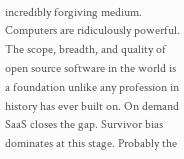incredibly forgiving medium. Computers are ridiculously powerful. The scope, breadth, and quality of open source software in the world is a foundation unlike any profession in history has ever built on. On demand SaaS closes the gap. Survivor bias dominates at this stage. Probably the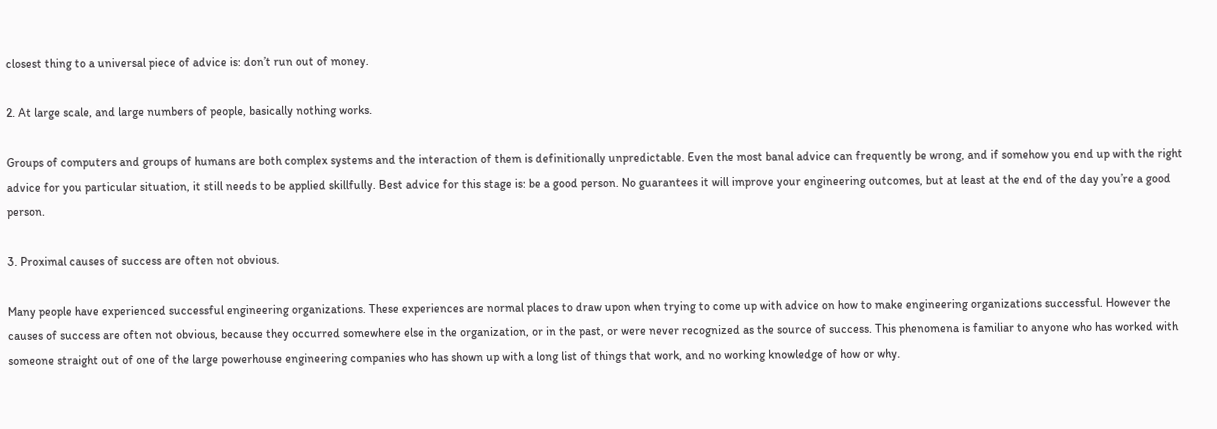closest thing to a universal piece of advice is: don’t run out of money.

2. At large scale, and large numbers of people, basically nothing works.

Groups of computers and groups of humans are both complex systems and the interaction of them is definitionally unpredictable. Even the most banal advice can frequently be wrong, and if somehow you end up with the right advice for you particular situation, it still needs to be applied skillfully. Best advice for this stage is: be a good person. No guarantees it will improve your engineering outcomes, but at least at the end of the day you’re a good person.

3. Proximal causes of success are often not obvious.

Many people have experienced successful engineering organizations. These experiences are normal places to draw upon when trying to come up with advice on how to make engineering organizations successful. However the causes of success are often not obvious, because they occurred somewhere else in the organization, or in the past, or were never recognized as the source of success. This phenomena is familiar to anyone who has worked with someone straight out of one of the large powerhouse engineering companies who has shown up with a long list of things that work, and no working knowledge of how or why.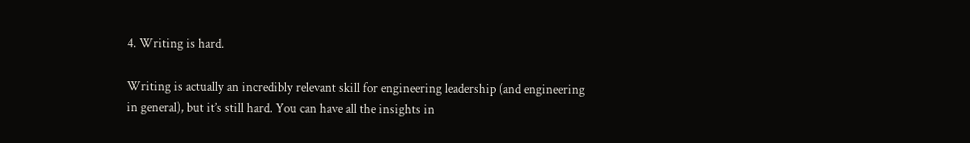4. Writing is hard.

Writing is actually an incredibly relevant skill for engineering leadership (and engineering in general), but it’s still hard. You can have all the insights in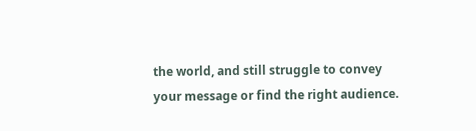the world, and still struggle to convey your message or find the right audience.